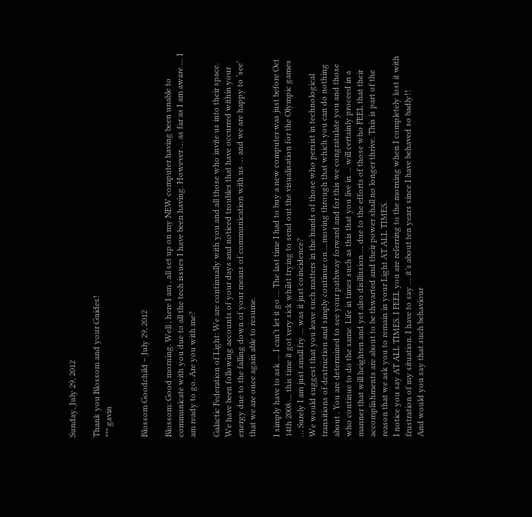Sunday, July 29, 2012

Thank you Blossom and your Guides!
*** gavin


Blossom Goodchild – July 29, 2012

Blossom: Good morning. Well , here I am , all set up on my NEW computer having been unable to communicate with you due to all the tech issues I have been having. However … as far as I am aware … I am ready to go. Are you with me?

Galactic Federation of Light: We are continually with you and all those who invite us into their space. We have been following accounts of your days and noticed troubles that have occurred within your energy due to the falling down of your means of communication with us … and we are happy to ‘see’ that we are once again able to resume.

I simply have to ask … I can’t let it go … The last time I had to buy a new computer was just before Oct 14th 2008 … this time it got very sick whilst trying to send out the visualisation for the Olympic games … Surely I am just small fry … was it just coincidence?
We would suggest that you leave such matters in the hands of those who persist in technological transitions of destruction and simply continue on …moving through that which you can do nothing about . You are determined to see your pathway forward and for this we congratulate you and those who continue to do the same. Life in times such as this that you live in … will certainly proceed in a manner that will heighten and yet also disillusion … due to the efforts of those who FEEL that their accomplishments are about to be thwarted and their power shall no longer thrive. This is part of the reason that we ask you to remain in your Light AT ALL TIMES.
I notice you say AT ALL TIMES. I FEEL you are referring to the morning when I completely lost it with frustration of my situation. I have to say … it’s about ten years since I have behaved so badly!!
And would you say that such behaviour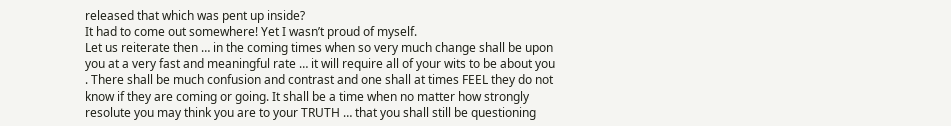released that which was pent up inside?
It had to come out somewhere! Yet I wasn’t proud of myself.
Let us reiterate then … in the coming times when so very much change shall be upon you at a very fast and meaningful rate … it will require all of your wits to be about you . There shall be much confusion and contrast and one shall at times FEEL they do not know if they are coming or going. It shall be a time when no matter how strongly resolute you may think you are to your TRUTH … that you shall still be questioning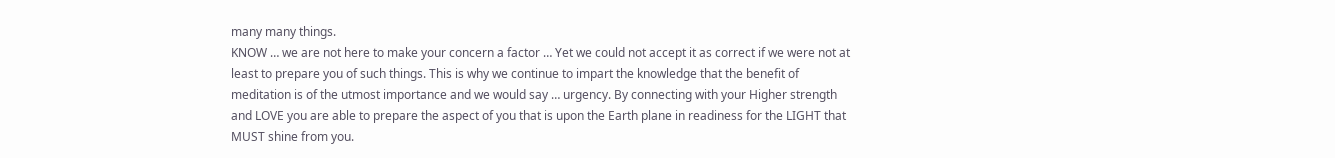many many things.
KNOW … we are not here to make your concern a factor … Yet we could not accept it as correct if we were not at least to prepare you of such things. This is why we continue to impart the knowledge that the benefit of meditation is of the utmost importance and we would say … urgency. By connecting with your Higher strength and LOVE you are able to prepare the aspect of you that is upon the Earth plane in readiness for the LIGHT that MUST shine from you.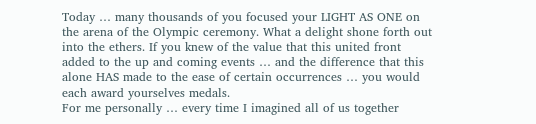Today … many thousands of you focused your LIGHT AS ONE on the arena of the Olympic ceremony. What a delight shone forth out into the ethers. If you knew of the value that this united front added to the up and coming events … and the difference that this alone HAS made to the ease of certain occurrences … you would each award yourselves medals.
For me personally … every time I imagined all of us together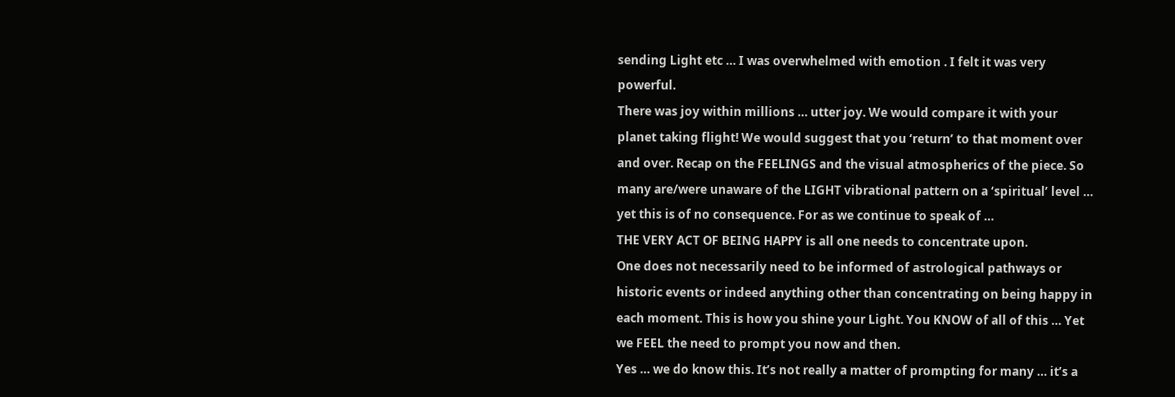sending Light etc … I was overwhelmed with emotion . I felt it was very powerful.
There was joy within millions … utter joy. We would compare it with your planet taking flight! We would suggest that you ‘return’ to that moment over and over. Recap on the FEELINGS and the visual atmospherics of the piece. So many are/were unaware of the LIGHT vibrational pattern on a ‘spiritual’ level … yet this is of no consequence. For as we continue to speak of …
THE VERY ACT OF BEING HAPPY is all one needs to concentrate upon.
One does not necessarily need to be informed of astrological pathways or historic events or indeed anything other than concentrating on being happy in each moment. This is how you shine your Light. You KNOW of all of this … Yet we FEEL the need to prompt you now and then.
Yes … we do know this. It’s not really a matter of prompting for many … it’s a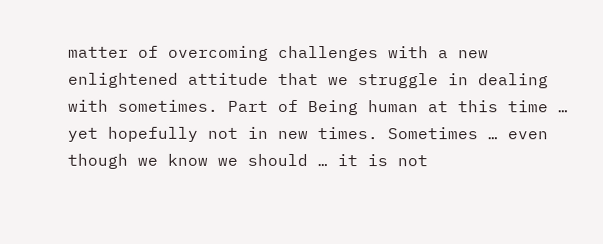matter of overcoming challenges with a new enlightened attitude that we struggle in dealing with sometimes. Part of Being human at this time … yet hopefully not in new times. Sometimes … even though we know we should … it is not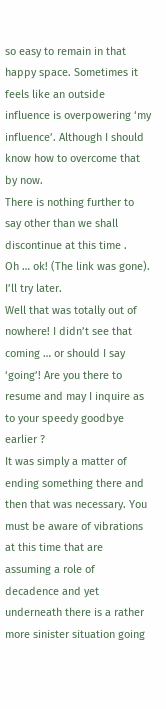so easy to remain in that happy space. Sometimes it feels like an outside influence is overpowering ‘my influence’. Although I should know how to overcome that by now.
There is nothing further to say other than we shall discontinue at this time .
Oh … ok! (The link was gone). I’ll try later.
Well that was totally out of nowhere! I didn’t see that coming … or should I say ‘going’! Are you there to resume and may I inquire as to your speedy goodbye earlier ?
It was simply a matter of ending something there and then that was necessary. You must be aware of vibrations at this time that are assuming a role of decadence and yet underneath there is a rather more sinister situation going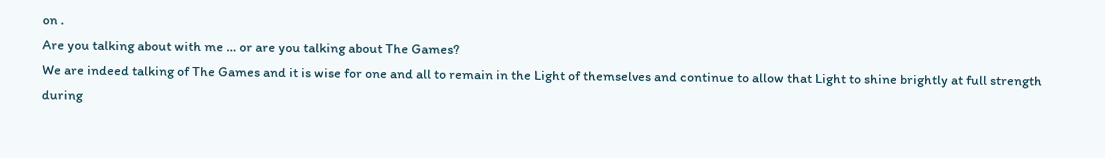on .
Are you talking about with me … or are you talking about The Games?
We are indeed talking of The Games and it is wise for one and all to remain in the Light of themselves and continue to allow that Light to shine brightly at full strength during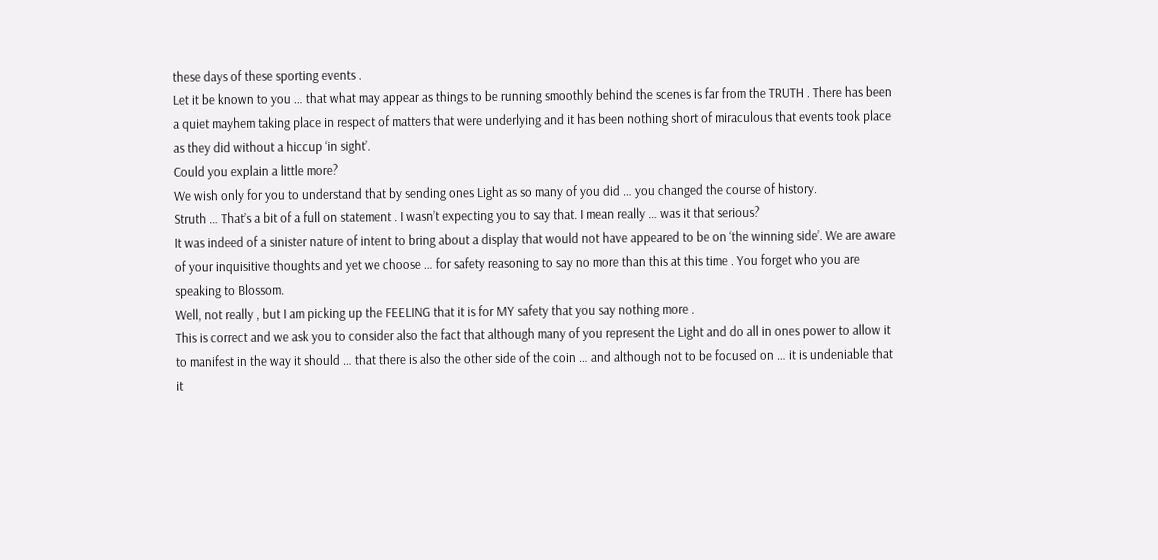these days of these sporting events .
Let it be known to you … that what may appear as things to be running smoothly behind the scenes is far from the TRUTH . There has been a quiet mayhem taking place in respect of matters that were underlying and it has been nothing short of miraculous that events took place as they did without a hiccup ‘in sight’.
Could you explain a little more?
We wish only for you to understand that by sending ones Light as so many of you did … you changed the course of history.
Struth … That’s a bit of a full on statement . I wasn’t expecting you to say that. I mean really … was it that serious?
It was indeed of a sinister nature of intent to bring about a display that would not have appeared to be on ‘the winning side’. We are aware of your inquisitive thoughts and yet we choose … for safety reasoning to say no more than this at this time . You forget who you are speaking to Blossom.
Well, not really , but I am picking up the FEELING that it is for MY safety that you say nothing more .
This is correct and we ask you to consider also the fact that although many of you represent the Light and do all in ones power to allow it to manifest in the way it should … that there is also the other side of the coin … and although not to be focused on … it is undeniable that it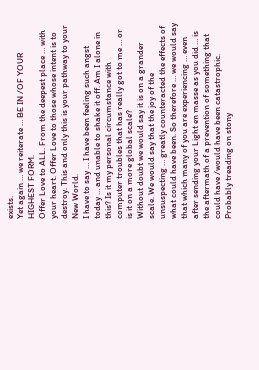exists.
Yet again … we reiterate … BE IN /OF YOUR HIGHEST FORM.
Offer Love to ALL. From the deepest place … with your heart. Offer Love to those whose intent is to destroy. This and only this is your pathway to your New World.
I have to say … I have been feeling such angst today … and unable to shake it off. Am I alone in this? Is it my personal circumstance with computer troubles that has really got to me … or is it on a more global scale?
Without doubt we would say it is on a grander scale. We would say that the joy of the unsuspecting … greatly counteracted the effects of what could have been. So therefore … we would say that which many of you are experiencing … even after sending your Light en masse as you did … is the aftermath of a prevention of something that could have /would have been catastrophic.
Probably treading on stony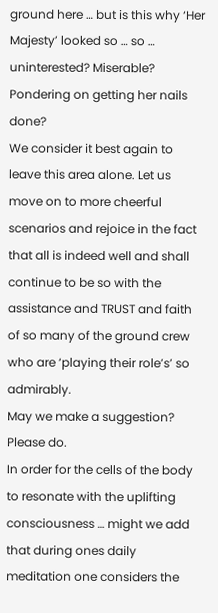ground here … but is this why ‘Her Majesty’ looked so … so … uninterested? Miserable? Pondering on getting her nails done?
We consider it best again to leave this area alone. Let us move on to more cheerful scenarios and rejoice in the fact that all is indeed well and shall continue to be so with the assistance and TRUST and faith of so many of the ground crew who are ‘playing their role’s’ so admirably.
May we make a suggestion?
Please do.
In order for the cells of the body to resonate with the uplifting consciousness … might we add that during ones daily meditation one considers the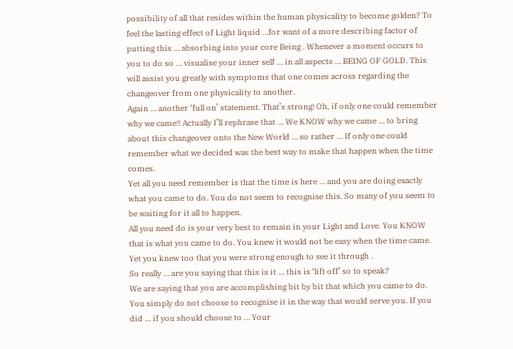possibility of all that resides within the human physicality to become golden? To feel the lasting effect of Light liquid …for want of a more describing factor of putting this … absorbing into your core Being . Whenever a moment occurs to you to do so … visualise your inner self … in all aspects … BEING OF GOLD. This will assist you greatly with symptoms that one comes across regarding the changeover from one physicality to another.
Again … another ‘full on’ statement. That’s strong! Oh, if only one could remember why we came!! Actually I’ll rephrase that … We KNOW why we came … to bring about this changeover onto the New World … so rather … If only one could remember what we decided was the best way to make that happen when the time comes.
Yet all you need remember is that the time is here … and you are doing exactly what you came to do. You do not seem to recognise this. So many of you seem to be waiting for it all to happen.
All you need do is your very best to remain in your Light and Love. You KNOW that is what you came to do. You knew it would not be easy when the time came. Yet you knew too that you were strong enough to see it through .
So really … are you saying that this is it … this is ‘lift off’ so to speak?
We are saying that you are accomplishing bit by bit that which you came to do. You simply do not choose to recognise it in the way that would serve you. If you did … if you should choose to … Your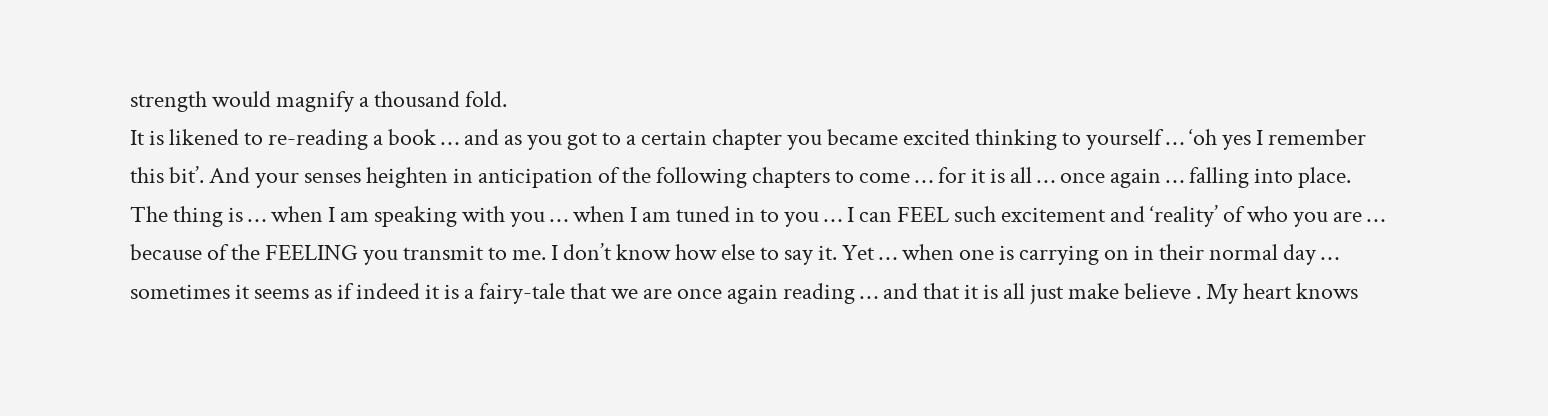strength would magnify a thousand fold.
It is likened to re-reading a book … and as you got to a certain chapter you became excited thinking to yourself … ‘oh yes I remember this bit’. And your senses heighten in anticipation of the following chapters to come … for it is all … once again … falling into place.
The thing is … when I am speaking with you … when I am tuned in to you … I can FEEL such excitement and ‘reality’ of who you are … because of the FEELING you transmit to me. I don’t know how else to say it. Yet … when one is carrying on in their normal day … sometimes it seems as if indeed it is a fairy-tale that we are once again reading … and that it is all just make believe . My heart knows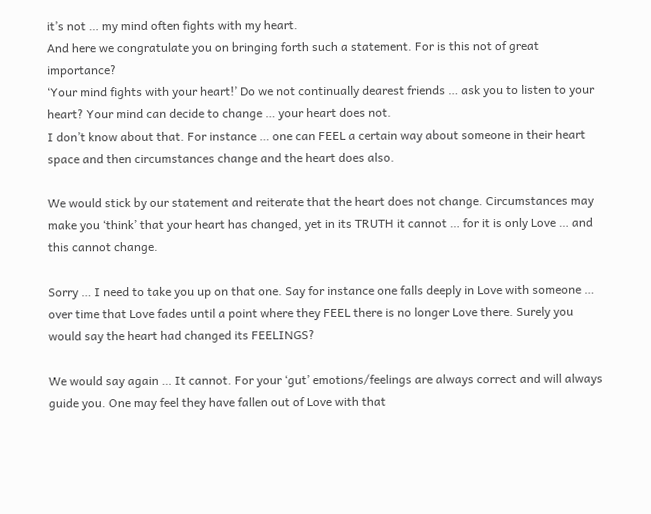it’s not … my mind often fights with my heart.
And here we congratulate you on bringing forth such a statement. For is this not of great importance?
‘Your mind fights with your heart!’ Do we not continually dearest friends … ask you to listen to your heart? Your mind can decide to change … your heart does not.
I don’t know about that. For instance … one can FEEL a certain way about someone in their heart space and then circumstances change and the heart does also.

We would stick by our statement and reiterate that the heart does not change. Circumstances may make you ‘think’ that your heart has changed, yet in its TRUTH it cannot … for it is only Love … and this cannot change.

Sorry … I need to take you up on that one. Say for instance one falls deeply in Love with someone … over time that Love fades until a point where they FEEL there is no longer Love there. Surely you would say the heart had changed its FEELINGS?

We would say again … It cannot. For your ‘gut’ emotions/feelings are always correct and will always guide you. One may feel they have fallen out of Love with that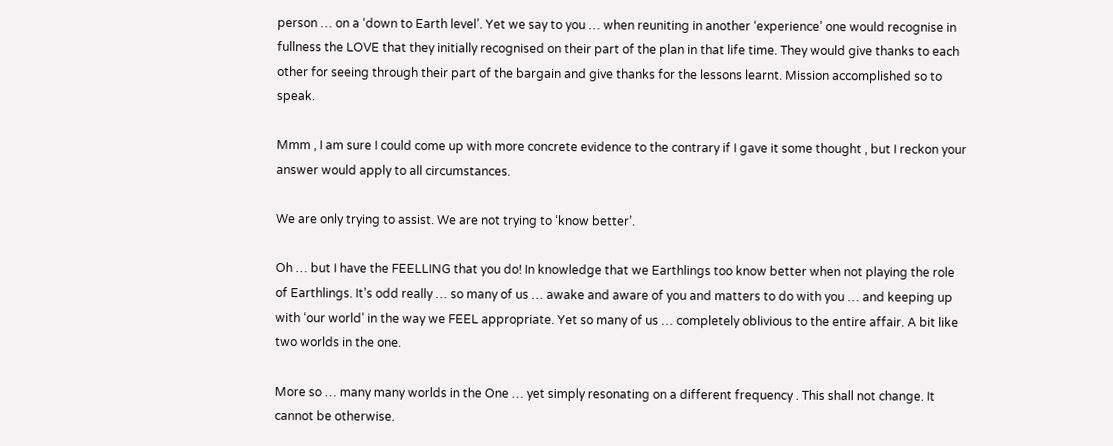person … on a ‘down to Earth level’. Yet we say to you … when reuniting in another ‘experience’ one would recognise in fullness the LOVE that they initially recognised on their part of the plan in that life time. They would give thanks to each other for seeing through their part of the bargain and give thanks for the lessons learnt. Mission accomplished so to speak.

Mmm , I am sure I could come up with more concrete evidence to the contrary if I gave it some thought , but I reckon your answer would apply to all circumstances.

We are only trying to assist. We are not trying to ‘know better’.

Oh … but I have the FEELLING that you do! In knowledge that we Earthlings too know better when not playing the role of Earthlings. It’s odd really … so many of us … awake and aware of you and matters to do with you … and keeping up with ‘our world’ in the way we FEEL appropriate. Yet so many of us … completely oblivious to the entire affair. A bit like two worlds in the one.

More so … many many worlds in the One … yet simply resonating on a different frequency . This shall not change. It cannot be otherwise.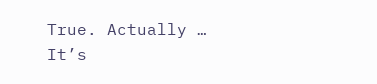True. Actually … It’s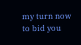my turn now to bid you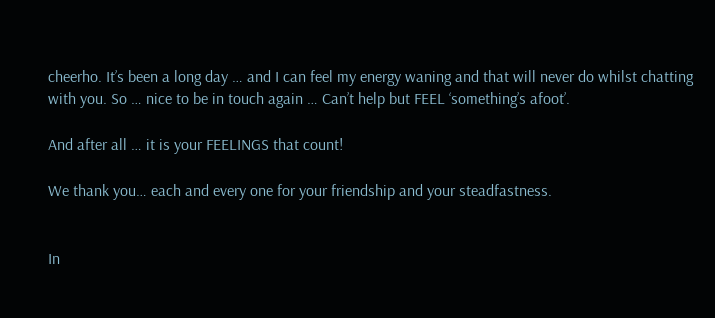cheerho. It’s been a long day … and I can feel my energy waning and that will never do whilst chatting with you. So … nice to be in touch again … Can’t help but FEEL ‘something’s afoot’.

And after all … it is your FEELINGS that count!

We thank you… each and every one for your friendship and your steadfastness.


In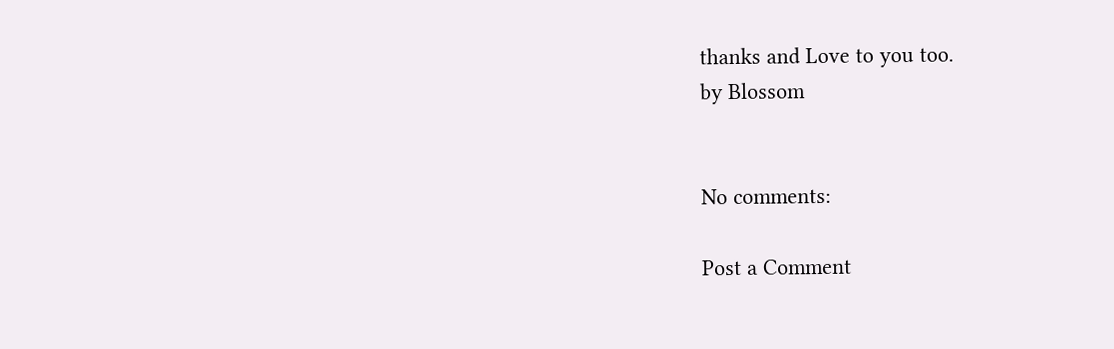thanks and Love to you too.
by Blossom


No comments:

Post a Comment